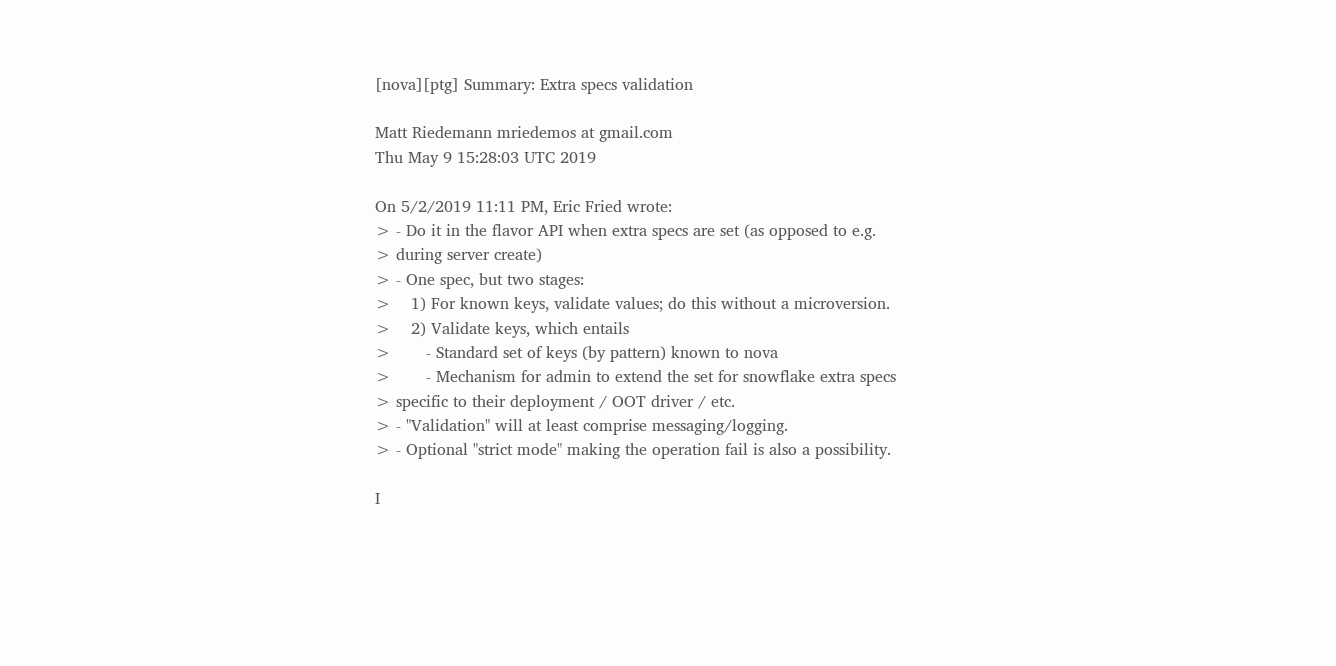[nova][ptg] Summary: Extra specs validation

Matt Riedemann mriedemos at gmail.com
Thu May 9 15:28:03 UTC 2019

On 5/2/2019 11:11 PM, Eric Fried wrote:
> - Do it in the flavor API when extra specs are set (as opposed to e.g.
> during server create)
> - One spec, but two stages:
>    1) For known keys, validate values; do this without a microversion.
>    2) Validate keys, which entails
>       - Standard set of keys (by pattern) known to nova
>       - Mechanism for admin to extend the set for snowflake extra specs
> specific to their deployment / OOT driver / etc.
> - "Validation" will at least comprise messaging/logging.
> - Optional "strict mode" making the operation fail is also a possibility.

I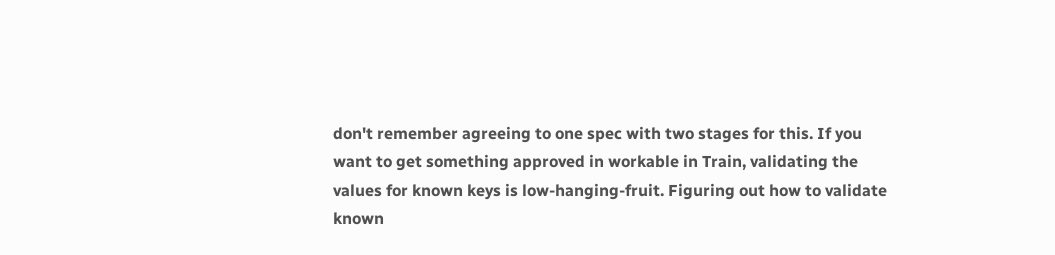don't remember agreeing to one spec with two stages for this. If you
want to get something approved in workable in Train, validating the
values for known keys is low-hanging-fruit. Figuring out how to validate
known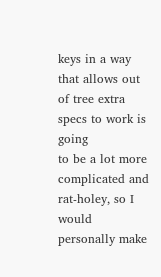keys in a way that allows out of tree extra specs to work is going
to be a lot more complicated and rat-holey, so I would personally make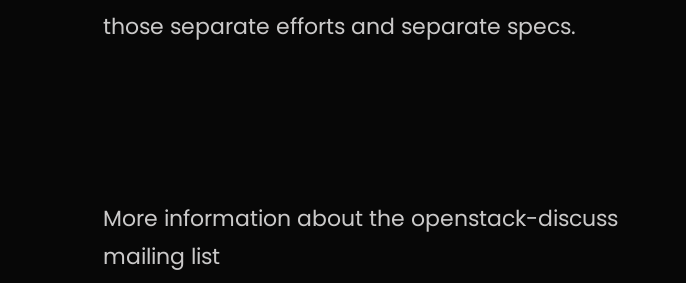those separate efforts and separate specs.




More information about the openstack-discuss mailing list